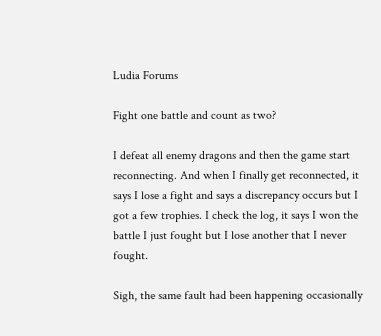Ludia Forums

Fight one battle and count as two?

I defeat all enemy dragons and then the game start reconnecting. And when I finally get reconnected, it says I lose a fight and says a discrepancy occurs but I got a few trophies. I check the log, it says I won the battle I just fought but I lose another that I never fought.

Sigh, the same fault had been happening occasionally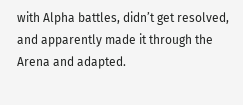with Alpha battles, didn’t get resolved, and apparently made it through the Arena and adapted.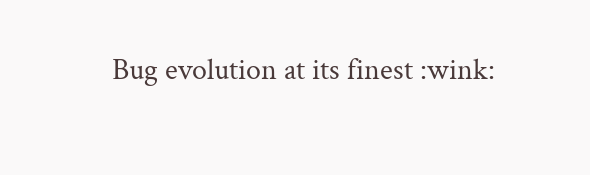Bug evolution at its finest :wink: